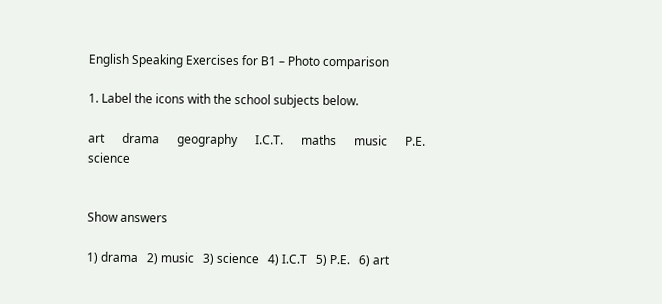English Speaking Exercises for B1 – Photo comparison

1. Label the icons with the school subjects below.

art      drama      geography      I.C.T.      maths      music      P.E.      science


Show answers

1) drama   2) music   3) science   4) I.C.T   5) P.E.   6) art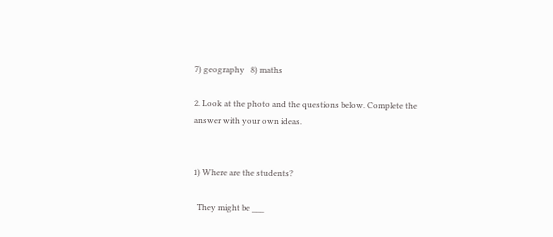7) geography   8) maths

2. Look at the photo and the questions below. Complete the answer with your own ideas.


1) Where are the students?

  They might be ___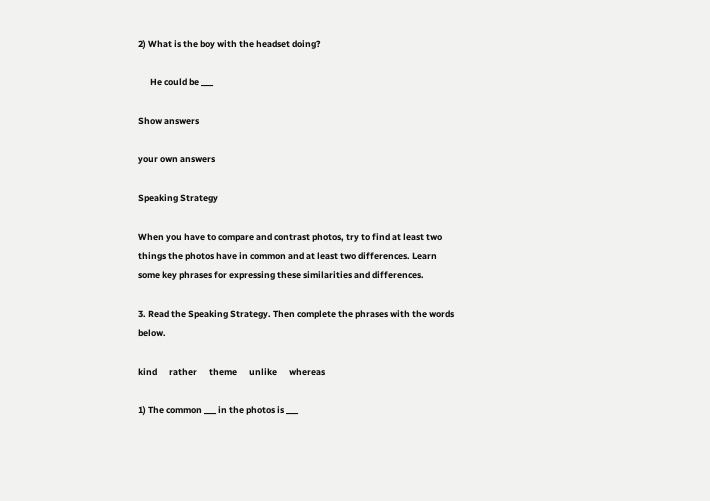2) What is the boy with the headset doing?

      He could be ___

Show answers

your own answers

Speaking Strategy

When you have to compare and contrast photos, try to find at least two things the photos have in common and at least two differences. Learn some key phrases for expressing these similarities and differences.

3. Read the Speaking Strategy. Then complete the phrases with the words below.

kind      rather      theme      unlike      whereas

1) The common ___ in the photos is ___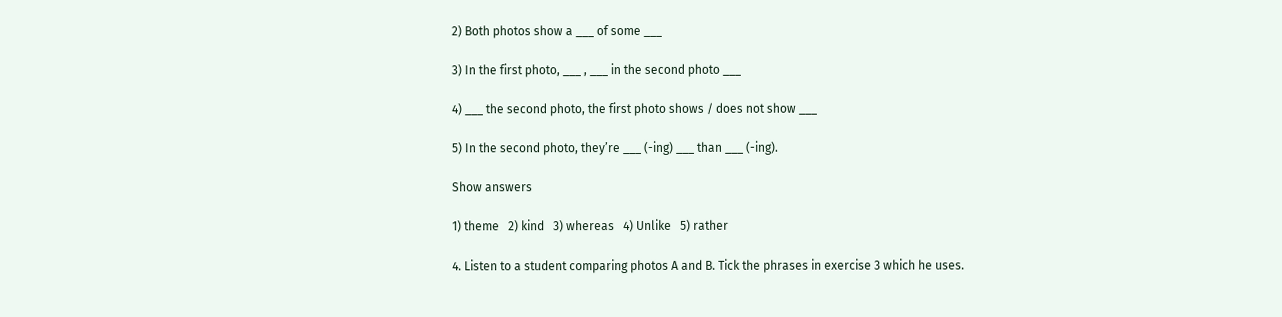2) Both photos show a ___ of some ___

3) In the first photo, ___ , ___ in the second photo ___

4) ___ the second photo, the first photo shows / does not show ___

5) In the second photo, they’re ___ (-ing) ___ than ___ (-ing).

Show answers

1) theme   2) kind   3) whereas   4) Unlike   5) rather

4. Listen to a student comparing photos A and B. Tick the phrases in exercise 3 which he uses.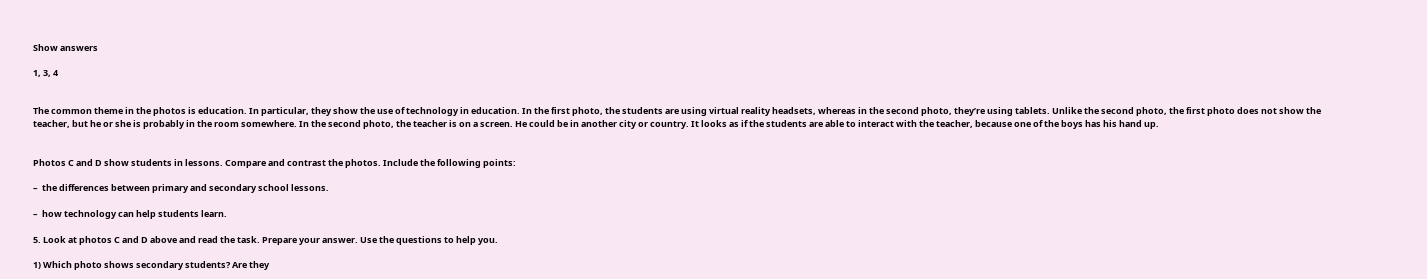Show answers

1, 3, 4


The common theme in the photos is education. In particular, they show the use of technology in education. In the first photo, the students are using virtual reality headsets, whereas in the second photo, they’re using tablets. Unlike the second photo, the first photo does not show the teacher, but he or she is probably in the room somewhere. In the second photo, the teacher is on a screen. He could be in another city or country. It looks as if the students are able to interact with the teacher, because one of the boys has his hand up.


Photos C and D show students in lessons. Compare and contrast the photos. Include the following points:

–  the differences between primary and secondary school lessons.

–  how technology can help students learn.

5. Look at photos C and D above and read the task. Prepare your answer. Use the questions to help you.

1) Which photo shows secondary students? Are they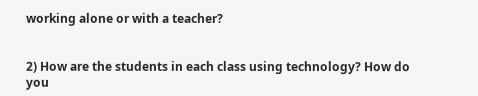working alone or with a teacher?


2) How are the students in each class using technology? How do you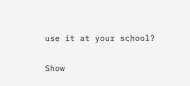use it at your school?


Show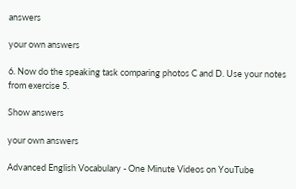answers

your own answers

6. Now do the speaking task comparing photos C and D. Use your notes from exercise 5.

Show answers

your own answers

Advanced English Vocabulary - One Minute Videos on YouTube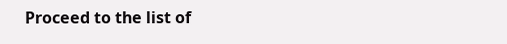Proceed to the list of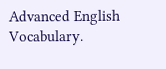Advanced English Vocabulary.